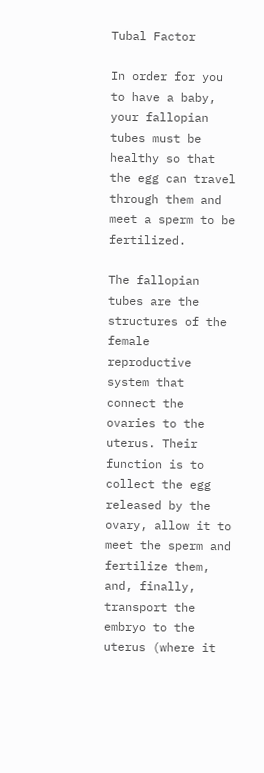Tubal Factor

In order for you to have a baby, your fallopian tubes must be healthy so that the egg can travel through them and meet a sperm to be fertilized.

The fallopian tubes are the structures of the female reproductive system that connect the ovaries to the uterus. Their function is to collect the egg released by the ovary, allow it to meet the sperm and fertilize them, and, finally, transport the embryo to the uterus (where it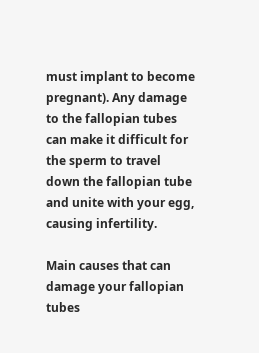must implant to become pregnant). Any damage to the fallopian tubes can make it difficult for the sperm to travel down the fallopian tube and unite with your egg, causing infertility.

Main causes that can damage your fallopian tubes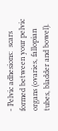- Pelvic adhesions:  scars formed between your pelvic organs (ovaries, fallopian tubes, bladder and bowel).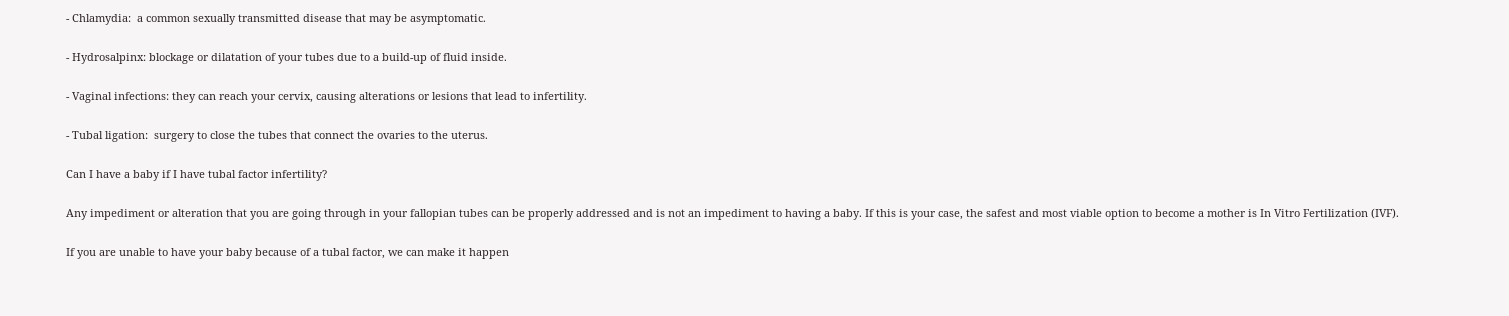- Chlamydia:  a common sexually transmitted disease that may be asymptomatic.

- Hydrosalpinx: blockage or dilatation of your tubes due to a build-up of fluid inside.

- Vaginal infections: they can reach your cervix, causing alterations or lesions that lead to infertility.

- Tubal ligation:  surgery to close the tubes that connect the ovaries to the uterus.

Can I have a baby if I have tubal factor infertility?

Any impediment or alteration that you are going through in your fallopian tubes can be properly addressed and is not an impediment to having a baby. If this is your case, the safest and most viable option to become a mother is In Vitro Fertilization (IVF).

If you are unable to have your baby because of a tubal factor, we can make it happen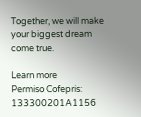Together, we will make your biggest dream come true.

Learn more
Permiso Cofepris: 133300201A1156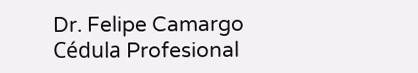Dr. Felipe Camargo Cédula Profesional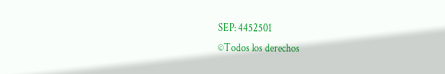SEP: 4452501
©Todos los derechos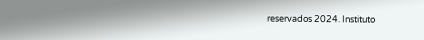reservados 2024. Instituto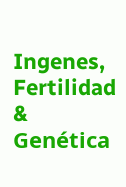Ingenes, Fertilidad & Genética